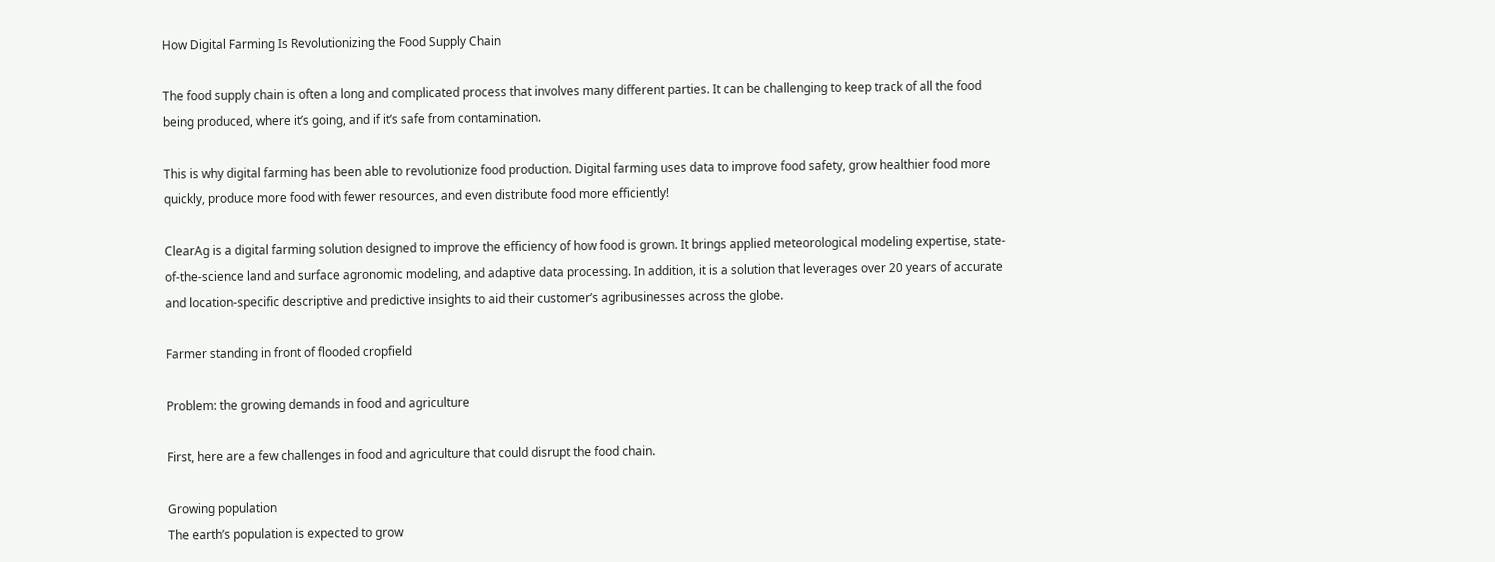How Digital Farming Is Revolutionizing the Food Supply Chain

The food supply chain is often a long and complicated process that involves many different parties. It can be challenging to keep track of all the food being produced, where it’s going, and if it’s safe from contamination.

This is why digital farming has been able to revolutionize food production. Digital farming uses data to improve food safety, grow healthier food more quickly, produce more food with fewer resources, and even distribute food more efficiently!

ClearAg is a digital farming solution designed to improve the efficiency of how food is grown. It brings applied meteorological modeling expertise, state-of-the-science land and surface agronomic modeling, and adaptive data processing. In addition, it is a solution that leverages over 20 years of accurate and location-specific descriptive and predictive insights to aid their customer’s agribusinesses across the globe.

Farmer standing in front of flooded cropfield

Problem: the growing demands in food and agriculture

First, here are a few challenges in food and agriculture that could disrupt the food chain.

Growing population
The earth’s population is expected to grow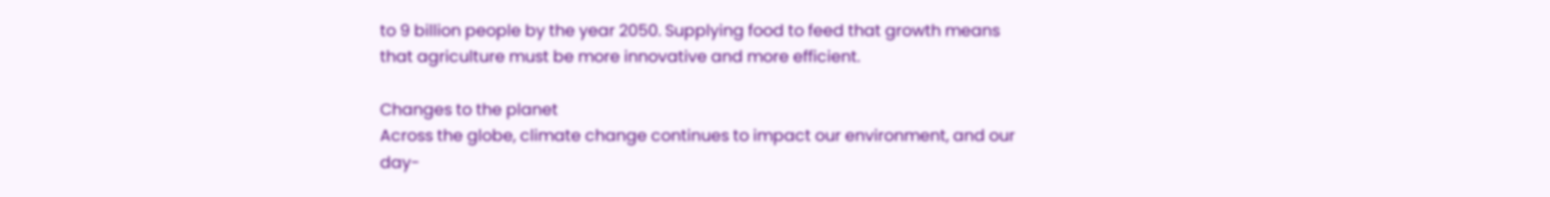to 9 billion people by the year 2050. Supplying food to feed that growth means that agriculture must be more innovative and more efficient.

Changes to the planet
Across the globe, climate change continues to impact our environment, and our day-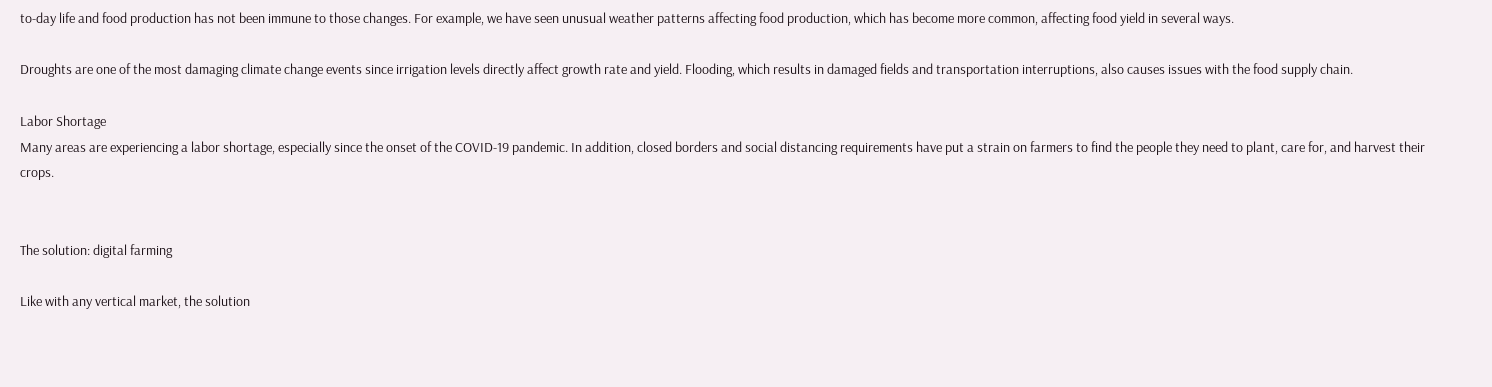to-day life and food production has not been immune to those changes. For example, we have seen unusual weather patterns affecting food production, which has become more common, affecting food yield in several ways.

Droughts are one of the most damaging climate change events since irrigation levels directly affect growth rate and yield. Flooding, which results in damaged fields and transportation interruptions, also causes issues with the food supply chain.

Labor Shortage
Many areas are experiencing a labor shortage, especially since the onset of the COVID-19 pandemic. In addition, closed borders and social distancing requirements have put a strain on farmers to find the people they need to plant, care for, and harvest their crops.


The solution: digital farming

Like with any vertical market, the solution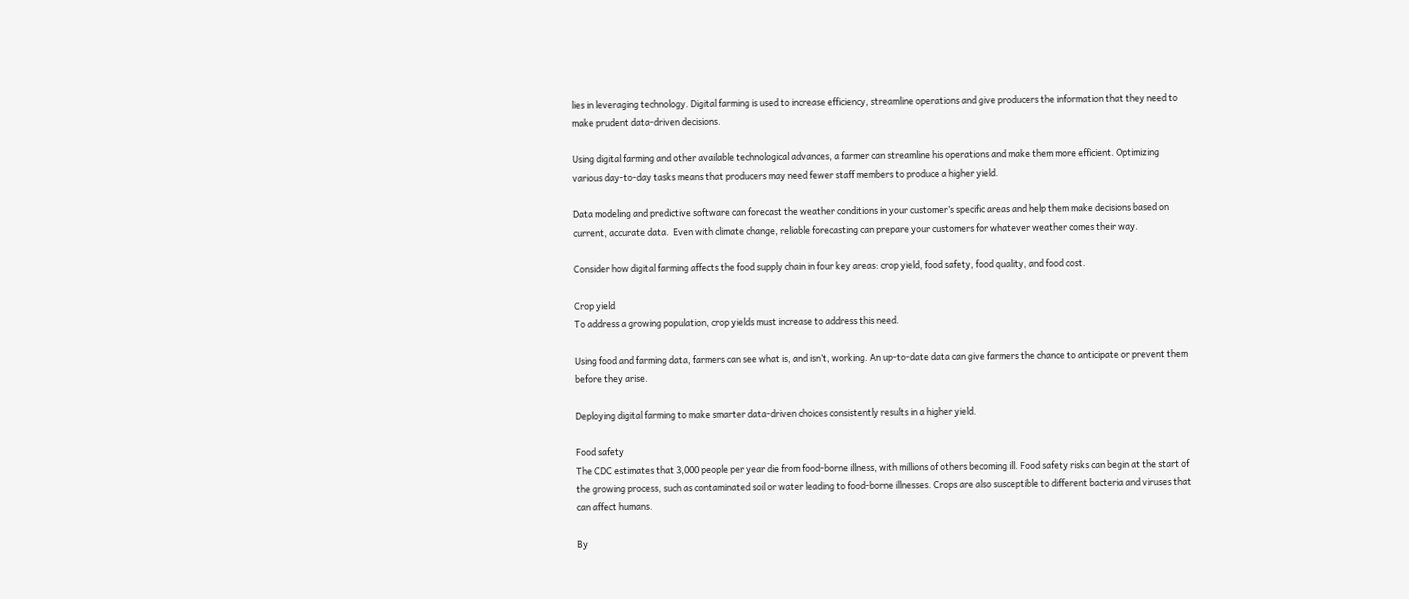lies in leveraging technology. Digital farming is used to increase efficiency, streamline operations and give producers the information that they need to make prudent data-driven decisions.

Using digital farming and other available technological advances, a farmer can streamline his operations and make them more efficient. Optimizing various day-to-day tasks means that producers may need fewer staff members to produce a higher yield.

Data modeling and predictive software can forecast the weather conditions in your customer’s specific areas and help them make decisions based on current, accurate data.  Even with climate change, reliable forecasting can prepare your customers for whatever weather comes their way.

Consider how digital farming affects the food supply chain in four key areas: crop yield, food safety, food quality, and food cost.

Crop yield
To address a growing population, crop yields must increase to address this need.

Using food and farming data, farmers can see what is, and isn’t, working. An up-to-date data can give farmers the chance to anticipate or prevent them before they arise.

Deploying digital farming to make smarter data-driven choices consistently results in a higher yield.

Food safety
The CDC estimates that 3,000 people per year die from food-borne illness, with millions of others becoming ill. Food safety risks can begin at the start of the growing process, such as contaminated soil or water leading to food-borne illnesses. Crops are also susceptible to different bacteria and viruses that can affect humans.

By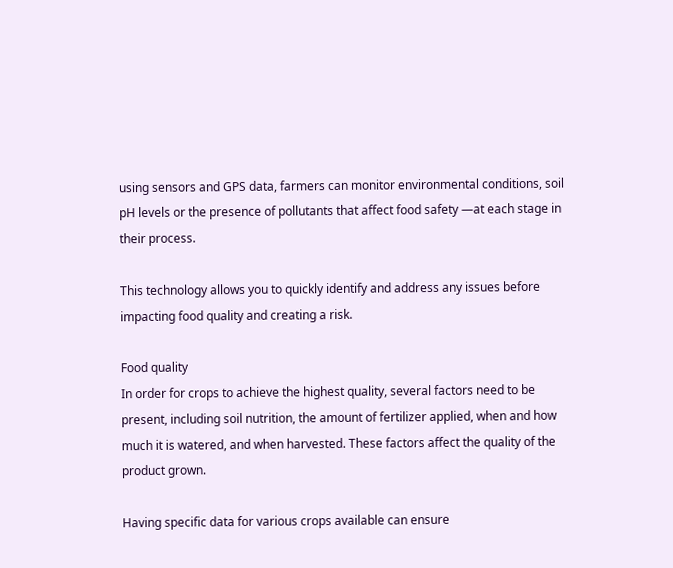using sensors and GPS data, farmers can monitor environmental conditions, soil pH levels or the presence of pollutants that affect food safety —at each stage in their process.

This technology allows you to quickly identify and address any issues before impacting food quality and creating a risk.

Food quality
In order for crops to achieve the highest quality, several factors need to be present, including soil nutrition, the amount of fertilizer applied, when and how much it is watered, and when harvested. These factors affect the quality of the product grown.

Having specific data for various crops available can ensure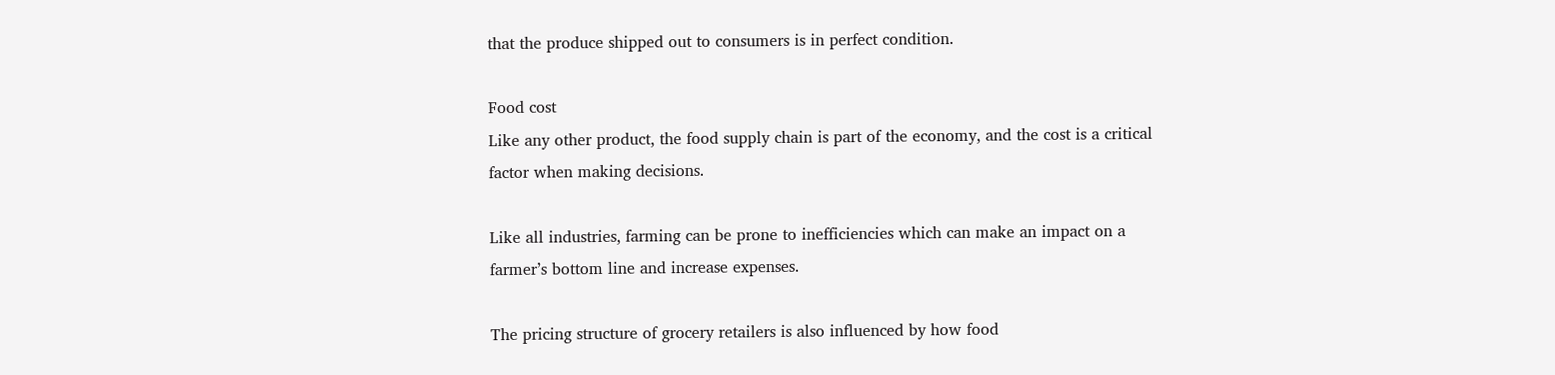that the produce shipped out to consumers is in perfect condition.

Food cost
Like any other product, the food supply chain is part of the economy, and the cost is a critical factor when making decisions.

Like all industries, farming can be prone to inefficiencies which can make an impact on a farmer’s bottom line and increase expenses.

The pricing structure of grocery retailers is also influenced by how food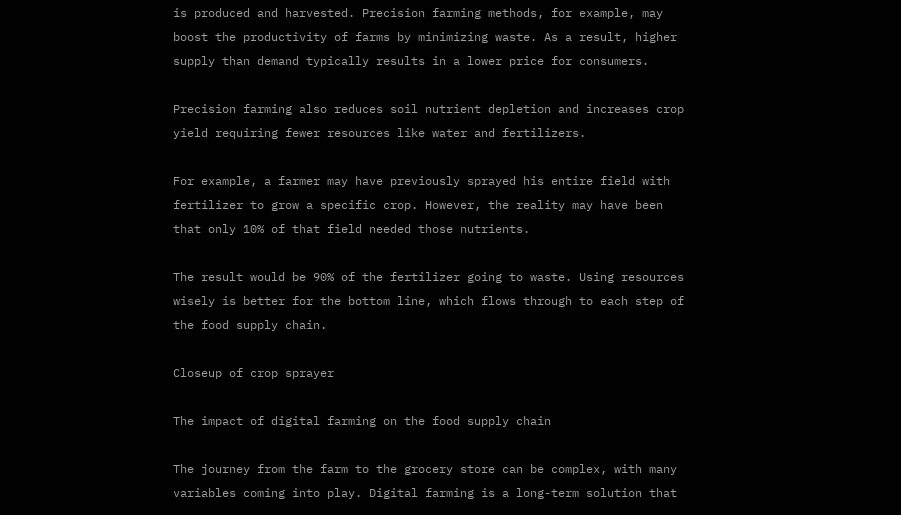is produced and harvested. Precision farming methods, for example, may boost the productivity of farms by minimizing waste. As a result, higher supply than demand typically results in a lower price for consumers.

Precision farming also reduces soil nutrient depletion and increases crop yield requiring fewer resources like water and fertilizers.

For example, a farmer may have previously sprayed his entire field with fertilizer to grow a specific crop. However, the reality may have been that only 10% of that field needed those nutrients.

The result would be 90% of the fertilizer going to waste. Using resources wisely is better for the bottom line, which flows through to each step of the food supply chain.

Closeup of crop sprayer

The impact of digital farming on the food supply chain

The journey from the farm to the grocery store can be complex, with many variables coming into play. Digital farming is a long-term solution that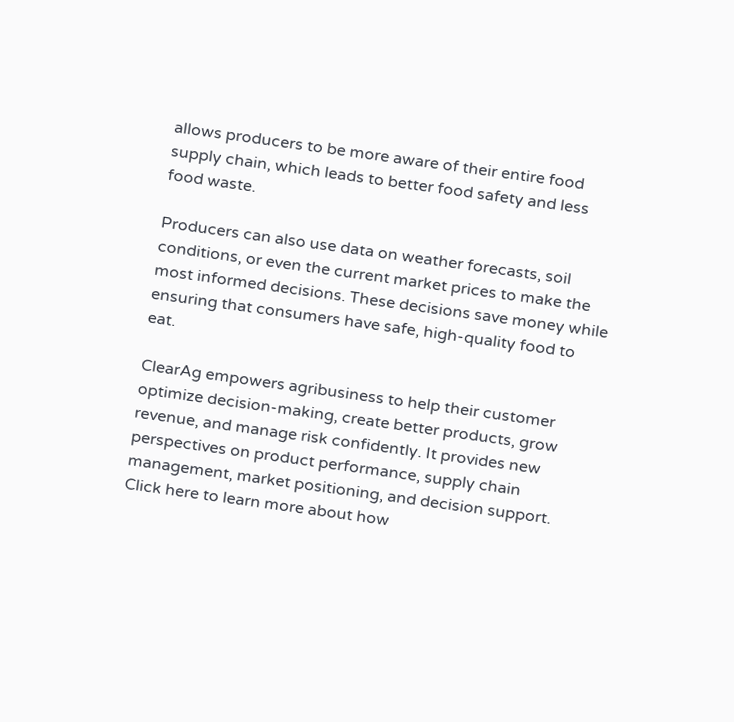allows producers to be more aware of their entire food supply chain, which leads to better food safety and less food waste.

Producers can also use data on weather forecasts, soil conditions, or even the current market prices to make the most informed decisions. These decisions save money while ensuring that consumers have safe, high-quality food to eat.

ClearAg empowers agribusiness to help their customer optimize decision-making, create better products, grow revenue, and manage risk confidently. It provides new perspectives on product performance, supply chain management, market positioning, and decision support. Click here to learn more about how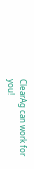ClearAg can work for you!